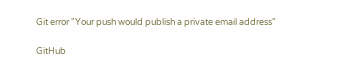Git error "Your push would publish a private email address"

GitHub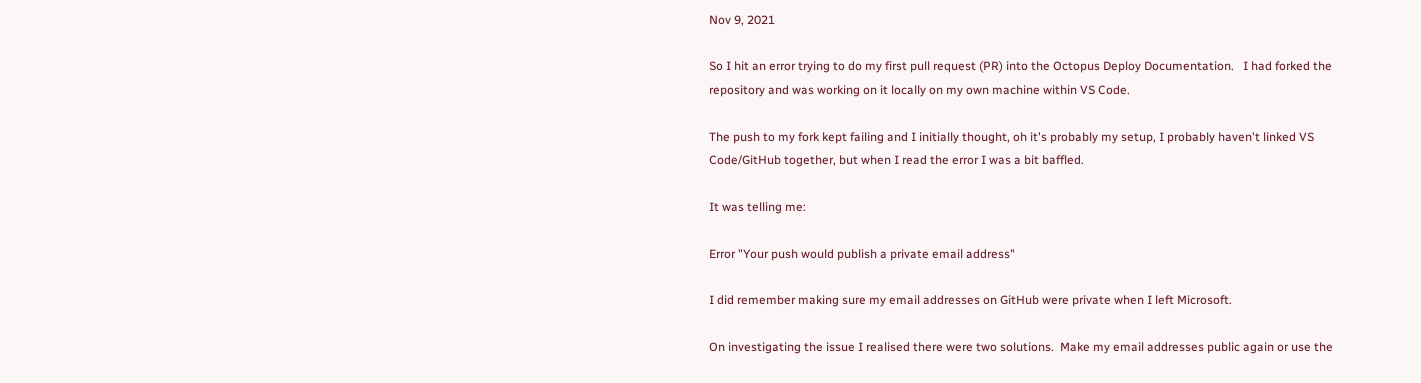Nov 9, 2021

So I hit an error trying to do my first pull request (PR) into the Octopus Deploy Documentation.   I had forked the repository and was working on it locally on my own machine within VS Code.

The push to my fork kept failing and I initially thought, oh it's probably my setup, I probably haven't linked VS Code/GitHub together, but when I read the error I was a bit baffled.

It was telling me:

Error "Your push would publish a private email address"

I did remember making sure my email addresses on GitHub were private when I left Microsoft.

On investigating the issue I realised there were two solutions.  Make my email addresses public again or use the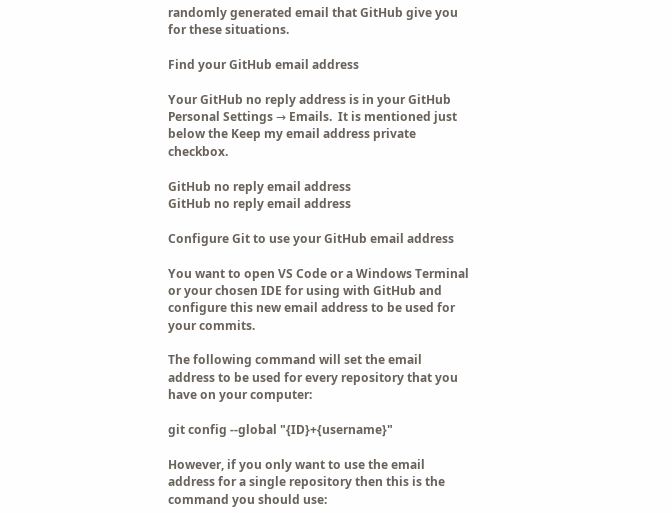randomly generated email that GitHub give you for these situations.

Find your GitHub email address

Your GitHub no reply address is in your GitHub Personal Settings → Emails.  It is mentioned just below the Keep my email address private checkbox.

GitHub no reply email address
GitHub no reply email address

Configure Git to use your GitHub email address

You want to open VS Code or a Windows Terminal or your chosen IDE for using with GitHub and configure this new email address to be used for your commits.

The following command will set the email address to be used for every repository that you have on your computer:

git config --global "{ID}+{username}"

However, if you only want to use the email address for a single repository then this is the command you should use: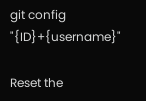git config "{ID}+{username}"

Reset the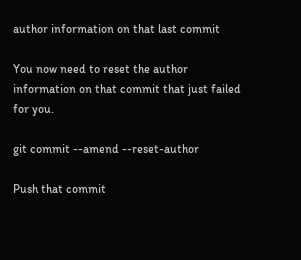author information on that last commit

You now need to reset the author information on that commit that just failed for you.

git commit --amend --reset-author

Push that commit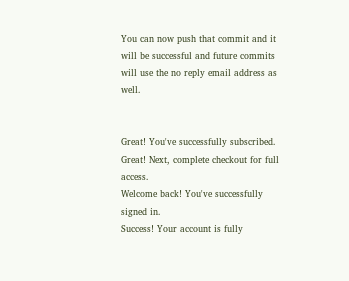You can now push that commit and it will be successful and future commits will use the no reply email address as well.


Great! You've successfully subscribed.
Great! Next, complete checkout for full access.
Welcome back! You've successfully signed in.
Success! Your account is fully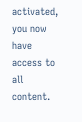activated, you now have access to all content.